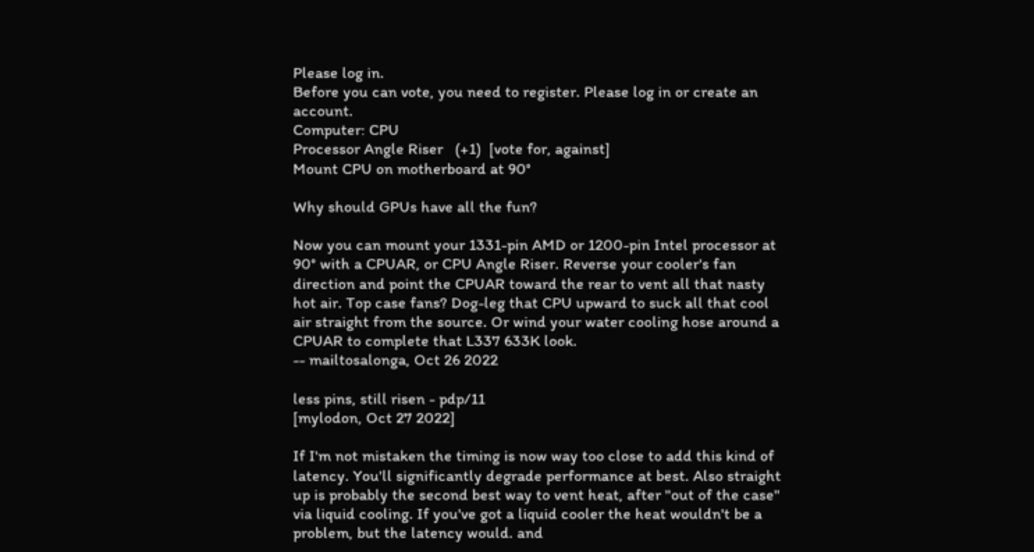Please log in.
Before you can vote, you need to register. Please log in or create an account.
Computer: CPU
Processor Angle Riser   (+1)  [vote for, against]
Mount CPU on motherboard at 90°

Why should GPUs have all the fun?

Now you can mount your 1331-pin AMD or 1200-pin Intel processor at 90° with a CPUAR, or CPU Angle Riser. Reverse your cooler's fan direction and point the CPUAR toward the rear to vent all that nasty hot air. Top case fans? Dog-leg that CPU upward to suck all that cool air straight from the source. Or wind your water cooling hose around a CPUAR to complete that L337 633K look.
-- mailtosalonga, Oct 26 2022

less pins, still risen - pdp/11
[mylodon, Oct 27 2022]

If I'm not mistaken the timing is now way too close to add this kind of latency. You'll significantly degrade performance at best. Also straight up is probably the second best way to vent heat, after "out of the case" via liquid cooling. If you've got a liquid cooler the heat wouldn't be a problem, but the latency would. and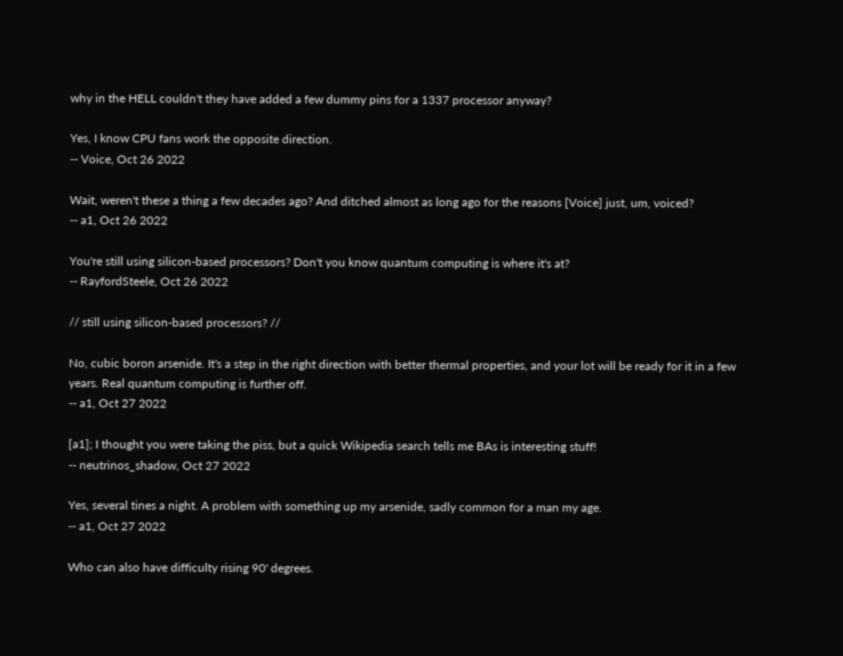why in the HELL couldn't they have added a few dummy pins for a 1337 processor anyway?

Yes, I know CPU fans work the opposite direction.
-- Voice, Oct 26 2022

Wait, weren't these a thing a few decades ago? And ditched almost as long ago for the reasons [Voice] just, um, voiced?
-- a1, Oct 26 2022

You're still using silicon-based processors? Don't you know quantum computing is where it's at?
-- RayfordSteele, Oct 26 2022

// still using silicon-based processors? //

No, cubic boron arsenide. It's a step in the right direction with better thermal properties, and your lot will be ready for it in a few years. Real quantum computing is further off.
-- a1, Oct 27 2022

[a1]; I thought you were taking the piss, but a quick Wikipedia search tells me BAs is interesting stuff!
-- neutrinos_shadow, Oct 27 2022

Yes, several tines a night. A problem with something up my arsenide, sadly common for a man my age.
-- a1, Oct 27 2022

Who can also have difficulty rising 90' degrees.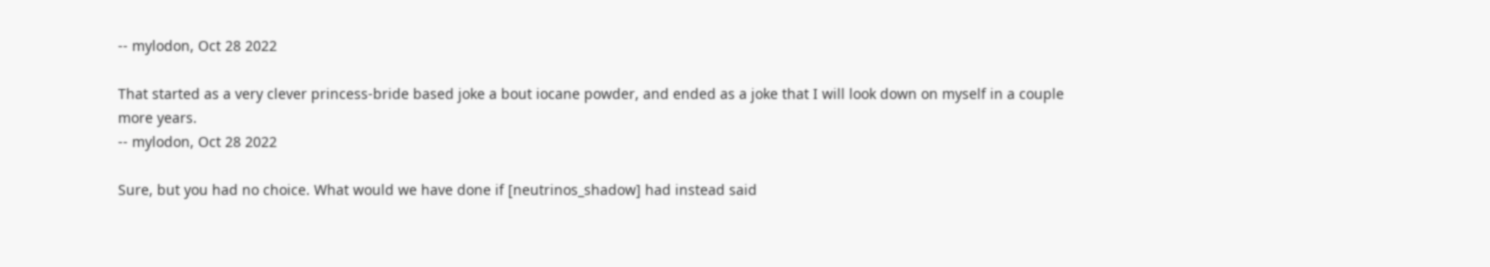-- mylodon, Oct 28 2022

That started as a very clever princess-bride based joke a bout iocane powder, and ended as a joke that I will look down on myself in a couple more years.
-- mylodon, Oct 28 2022

Sure, but you had no choice. What would we have done if [neutrinos_shadow] had instead said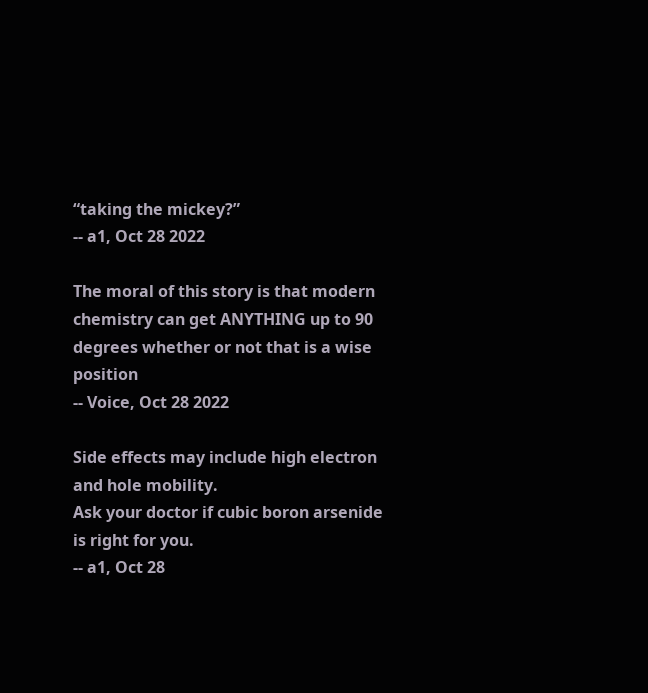“taking the mickey?”
-- a1, Oct 28 2022

The moral of this story is that modern chemistry can get ANYTHING up to 90 degrees whether or not that is a wise position
-- Voice, Oct 28 2022

Side effects may include high electron and hole mobility.
Ask your doctor if cubic boron arsenide is right for you.
-- a1, Oct 28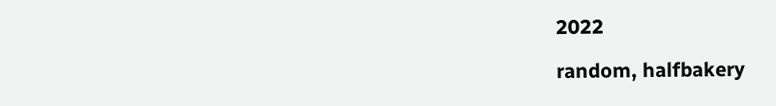2022

random, halfbakery